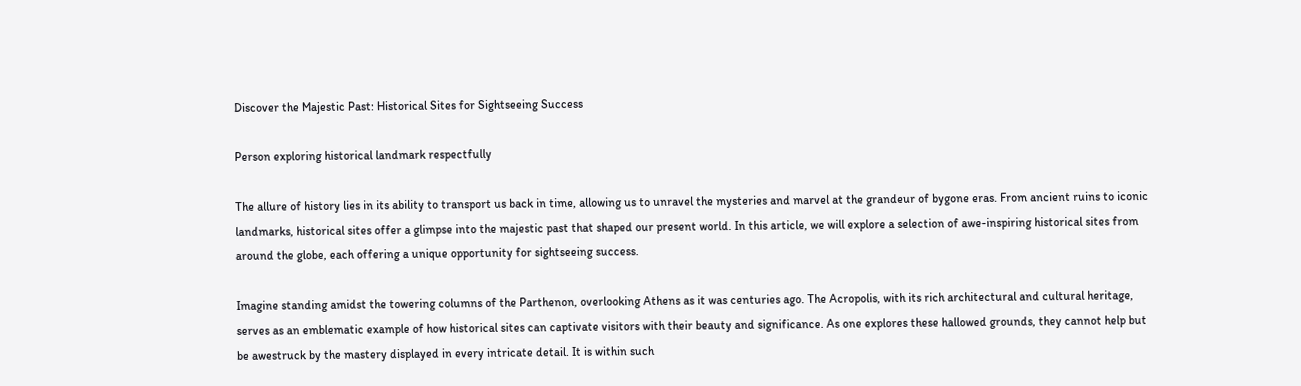Discover the Majestic Past: Historical Sites for Sightseeing Success

Person exploring historical landmark respectfully

The allure of history lies in its ability to transport us back in time, allowing us to unravel the mysteries and marvel at the grandeur of bygone eras. From ancient ruins to iconic landmarks, historical sites offer a glimpse into the majestic past that shaped our present world. In this article, we will explore a selection of awe-inspiring historical sites from around the globe, each offering a unique opportunity for sightseeing success.

Imagine standing amidst the towering columns of the Parthenon, overlooking Athens as it was centuries ago. The Acropolis, with its rich architectural and cultural heritage, serves as an emblematic example of how historical sites can captivate visitors with their beauty and significance. As one explores these hallowed grounds, they cannot help but be awestruck by the mastery displayed in every intricate detail. It is within such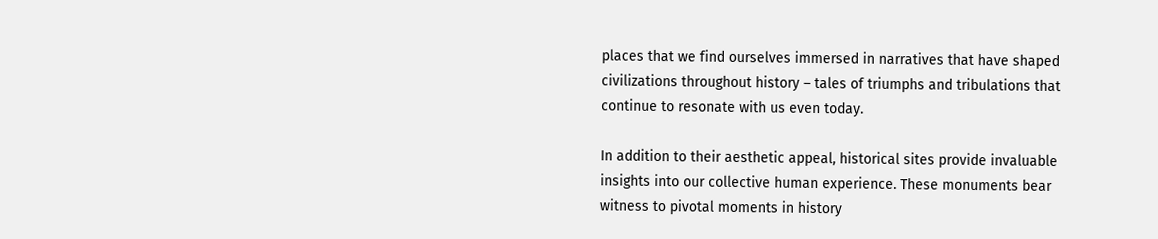places that we find ourselves immersed in narratives that have shaped civilizations throughout history – tales of triumphs and tribulations that continue to resonate with us even today.

In addition to their aesthetic appeal, historical sites provide invaluable insights into our collective human experience. These monuments bear witness to pivotal moments in history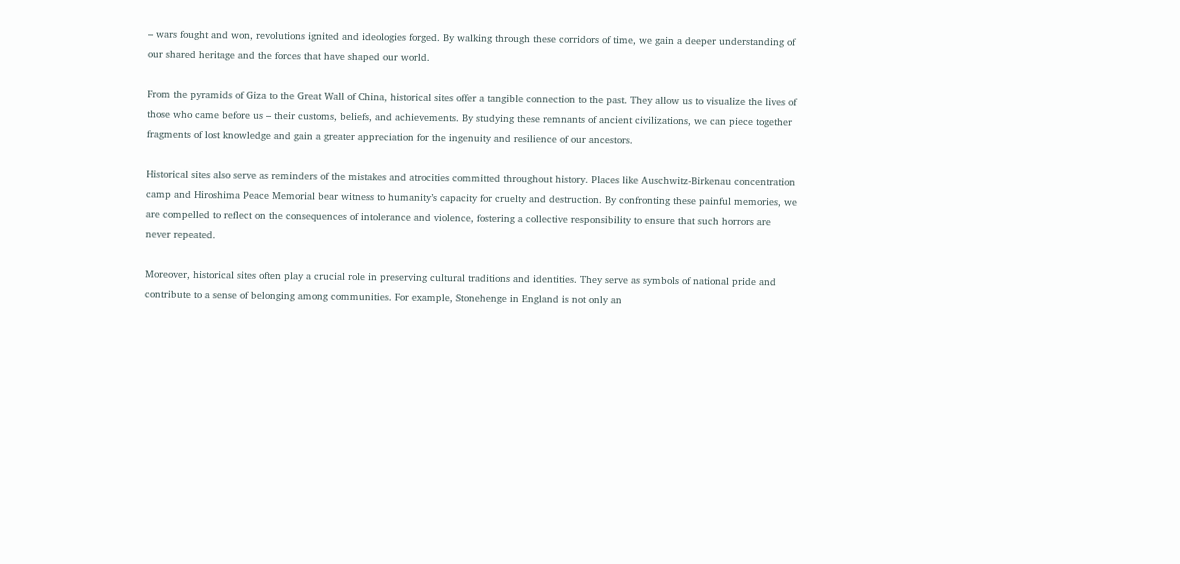– wars fought and won, revolutions ignited and ideologies forged. By walking through these corridors of time, we gain a deeper understanding of our shared heritage and the forces that have shaped our world.

From the pyramids of Giza to the Great Wall of China, historical sites offer a tangible connection to the past. They allow us to visualize the lives of those who came before us – their customs, beliefs, and achievements. By studying these remnants of ancient civilizations, we can piece together fragments of lost knowledge and gain a greater appreciation for the ingenuity and resilience of our ancestors.

Historical sites also serve as reminders of the mistakes and atrocities committed throughout history. Places like Auschwitz-Birkenau concentration camp and Hiroshima Peace Memorial bear witness to humanity’s capacity for cruelty and destruction. By confronting these painful memories, we are compelled to reflect on the consequences of intolerance and violence, fostering a collective responsibility to ensure that such horrors are never repeated.

Moreover, historical sites often play a crucial role in preserving cultural traditions and identities. They serve as symbols of national pride and contribute to a sense of belonging among communities. For example, Stonehenge in England is not only an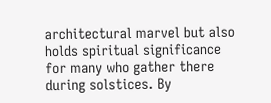architectural marvel but also holds spiritual significance for many who gather there during solstices. By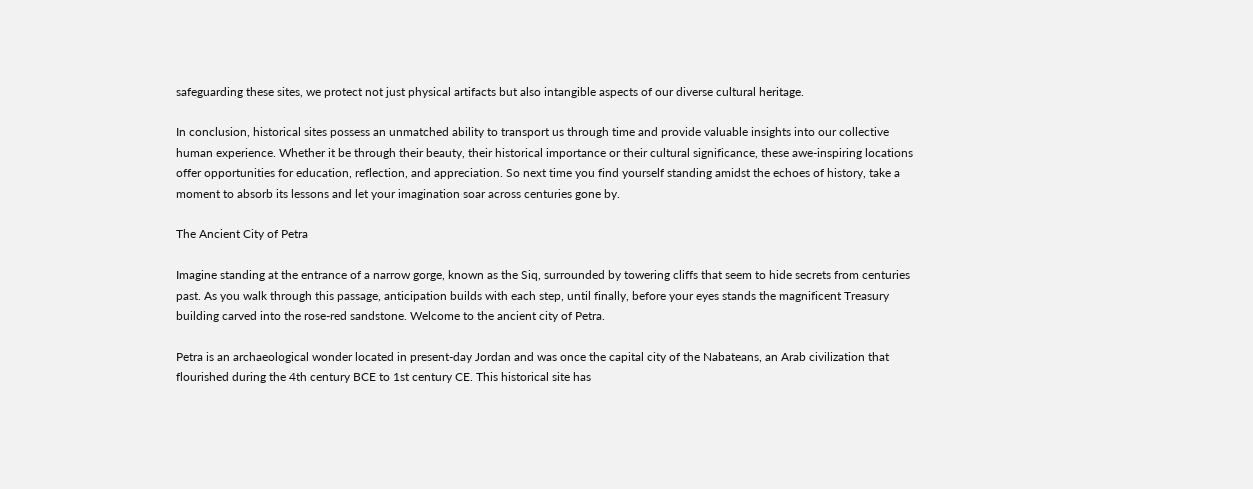safeguarding these sites, we protect not just physical artifacts but also intangible aspects of our diverse cultural heritage.

In conclusion, historical sites possess an unmatched ability to transport us through time and provide valuable insights into our collective human experience. Whether it be through their beauty, their historical importance or their cultural significance, these awe-inspiring locations offer opportunities for education, reflection, and appreciation. So next time you find yourself standing amidst the echoes of history, take a moment to absorb its lessons and let your imagination soar across centuries gone by.

The Ancient City of Petra

Imagine standing at the entrance of a narrow gorge, known as the Siq, surrounded by towering cliffs that seem to hide secrets from centuries past. As you walk through this passage, anticipation builds with each step, until finally, before your eyes stands the magnificent Treasury building carved into the rose-red sandstone. Welcome to the ancient city of Petra.

Petra is an archaeological wonder located in present-day Jordan and was once the capital city of the Nabateans, an Arab civilization that flourished during the 4th century BCE to 1st century CE. This historical site has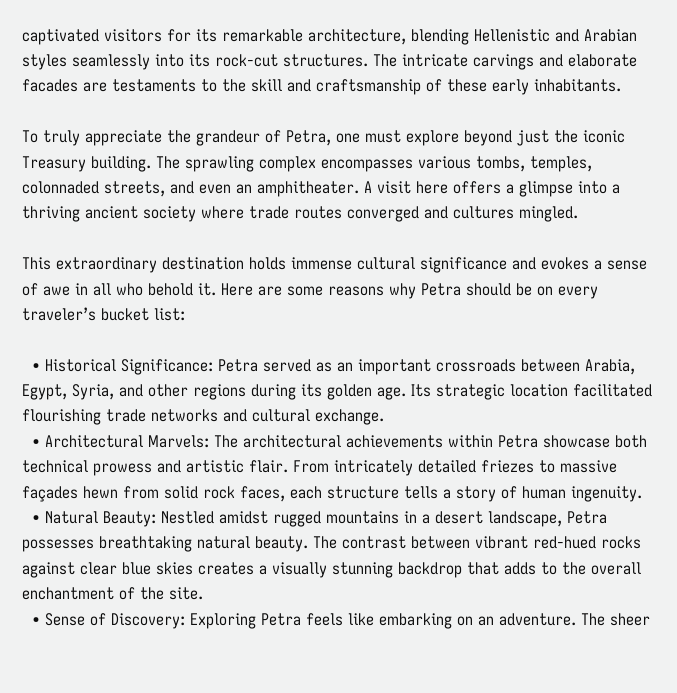captivated visitors for its remarkable architecture, blending Hellenistic and Arabian styles seamlessly into its rock-cut structures. The intricate carvings and elaborate facades are testaments to the skill and craftsmanship of these early inhabitants.

To truly appreciate the grandeur of Petra, one must explore beyond just the iconic Treasury building. The sprawling complex encompasses various tombs, temples, colonnaded streets, and even an amphitheater. A visit here offers a glimpse into a thriving ancient society where trade routes converged and cultures mingled.

This extraordinary destination holds immense cultural significance and evokes a sense of awe in all who behold it. Here are some reasons why Petra should be on every traveler’s bucket list:

  • Historical Significance: Petra served as an important crossroads between Arabia, Egypt, Syria, and other regions during its golden age. Its strategic location facilitated flourishing trade networks and cultural exchange.
  • Architectural Marvels: The architectural achievements within Petra showcase both technical prowess and artistic flair. From intricately detailed friezes to massive façades hewn from solid rock faces, each structure tells a story of human ingenuity.
  • Natural Beauty: Nestled amidst rugged mountains in a desert landscape, Petra possesses breathtaking natural beauty. The contrast between vibrant red-hued rocks against clear blue skies creates a visually stunning backdrop that adds to the overall enchantment of the site.
  • Sense of Discovery: Exploring Petra feels like embarking on an adventure. The sheer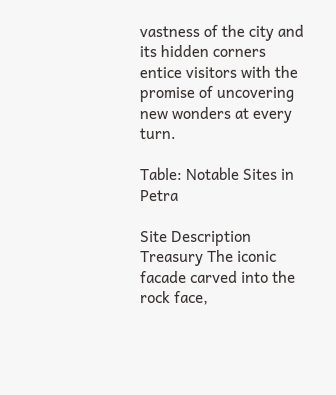vastness of the city and its hidden corners entice visitors with the promise of uncovering new wonders at every turn.

Table: Notable Sites in Petra

Site Description
Treasury The iconic facade carved into the rock face,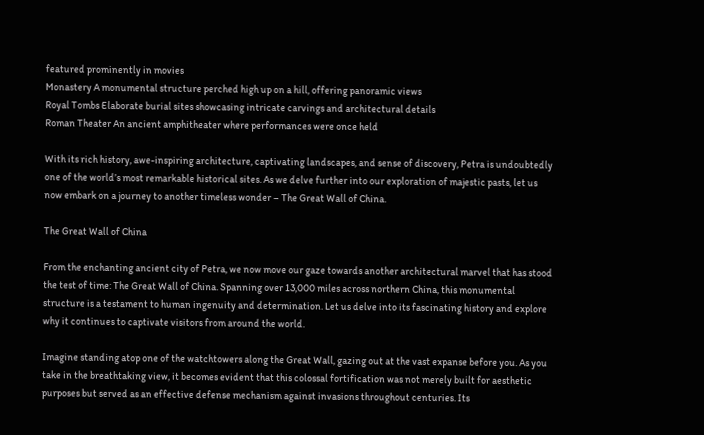featured prominently in movies
Monastery A monumental structure perched high up on a hill, offering panoramic views
Royal Tombs Elaborate burial sites showcasing intricate carvings and architectural details
Roman Theater An ancient amphitheater where performances were once held

With its rich history, awe-inspiring architecture, captivating landscapes, and sense of discovery, Petra is undoubtedly one of the world’s most remarkable historical sites. As we delve further into our exploration of majestic pasts, let us now embark on a journey to another timeless wonder – The Great Wall of China.

The Great Wall of China

From the enchanting ancient city of Petra, we now move our gaze towards another architectural marvel that has stood the test of time: The Great Wall of China. Spanning over 13,000 miles across northern China, this monumental structure is a testament to human ingenuity and determination. Let us delve into its fascinating history and explore why it continues to captivate visitors from around the world.

Imagine standing atop one of the watchtowers along the Great Wall, gazing out at the vast expanse before you. As you take in the breathtaking view, it becomes evident that this colossal fortification was not merely built for aesthetic purposes but served as an effective defense mechanism against invasions throughout centuries. Its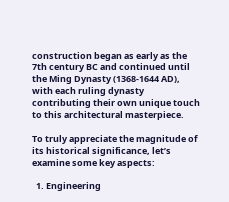construction began as early as the 7th century BC and continued until the Ming Dynasty (1368-1644 AD), with each ruling dynasty contributing their own unique touch to this architectural masterpiece.

To truly appreciate the magnitude of its historical significance, let’s examine some key aspects:

  1. Engineering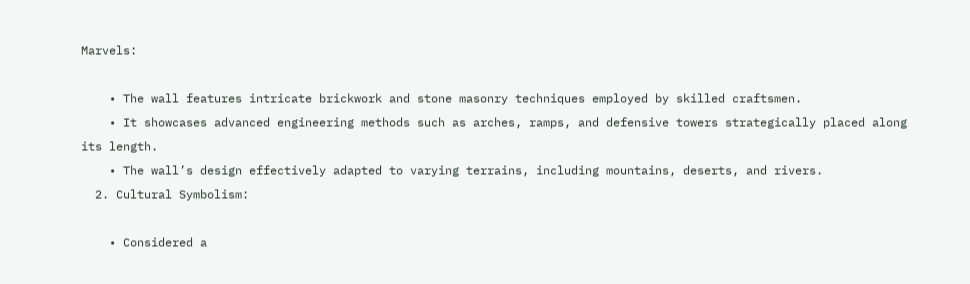Marvels:

    • The wall features intricate brickwork and stone masonry techniques employed by skilled craftsmen.
    • It showcases advanced engineering methods such as arches, ramps, and defensive towers strategically placed along its length.
    • The wall’s design effectively adapted to varying terrains, including mountains, deserts, and rivers.
  2. Cultural Symbolism:

    • Considered a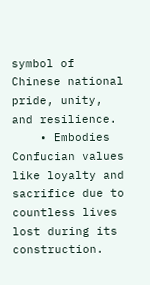symbol of Chinese national pride, unity, and resilience.
    • Embodies Confucian values like loyalty and sacrifice due to countless lives lost during its construction.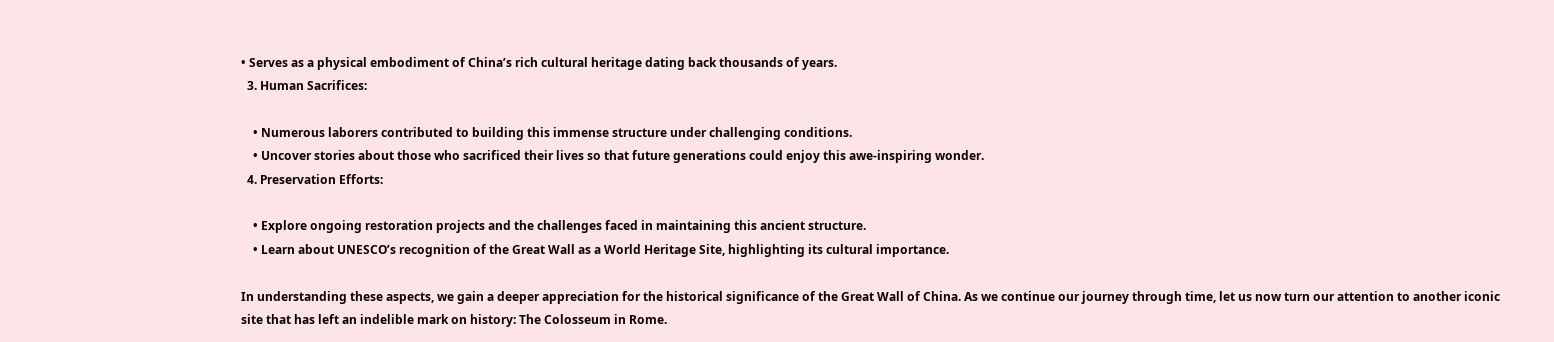• Serves as a physical embodiment of China’s rich cultural heritage dating back thousands of years.
  3. Human Sacrifices:

    • Numerous laborers contributed to building this immense structure under challenging conditions.
    • Uncover stories about those who sacrificed their lives so that future generations could enjoy this awe-inspiring wonder.
  4. Preservation Efforts:

    • Explore ongoing restoration projects and the challenges faced in maintaining this ancient structure.
    • Learn about UNESCO’s recognition of the Great Wall as a World Heritage Site, highlighting its cultural importance.

In understanding these aspects, we gain a deeper appreciation for the historical significance of the Great Wall of China. As we continue our journey through time, let us now turn our attention to another iconic site that has left an indelible mark on history: The Colosseum in Rome.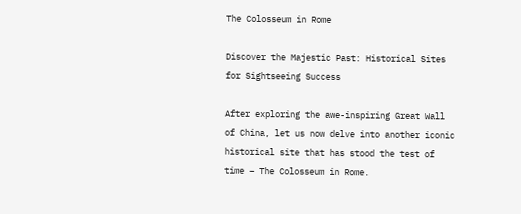The Colosseum in Rome

Discover the Majestic Past: Historical Sites for Sightseeing Success

After exploring the awe-inspiring Great Wall of China, let us now delve into another iconic historical site that has stood the test of time – The Colosseum in Rome.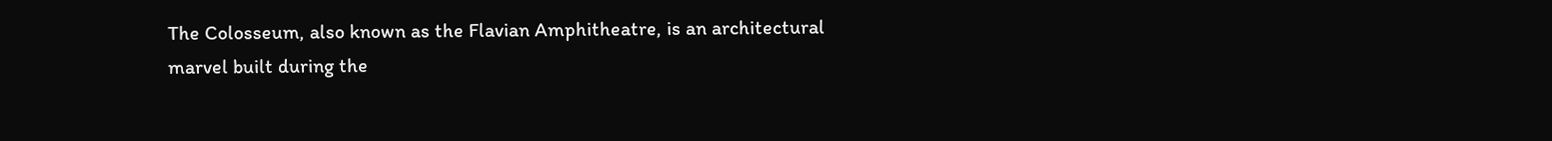The Colosseum, also known as the Flavian Amphitheatre, is an architectural marvel built during the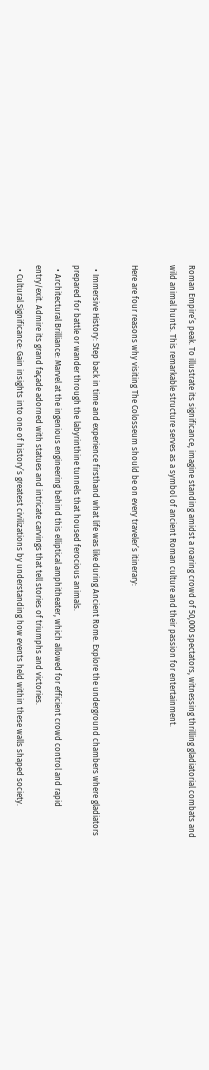Roman Empire’s peak. To illustrate its significance, imagine standing amidst a roaring crowd of 50,000 spectators, witnessing thrilling gladiatorial combats and wild animal hunts. This remarkable structure serves as a symbol of ancient Roman culture and their passion for entertainment.

Here are four reasons why visiting The Colosseum should be on every traveler’s itinerary:

  • Immersive History: Step back in time and experience firsthand what life was like during Ancient Rome. Explore the underground chambers where gladiators prepared for battle or wander through the labyrinthine tunnels that housed ferocious animals.
  • Architectural Brilliance: Marvel at the ingenious engineering behind this elliptical amphitheater, which allowed for efficient crowd control and rapid entry/exit. Admire its grand façade adorned with statues and intricate carvings that tell stories of triumphs and victories.
  • Cultural Significance: Gain insights into one of history’s greatest civilizations by understanding how events held within these walls shaped society.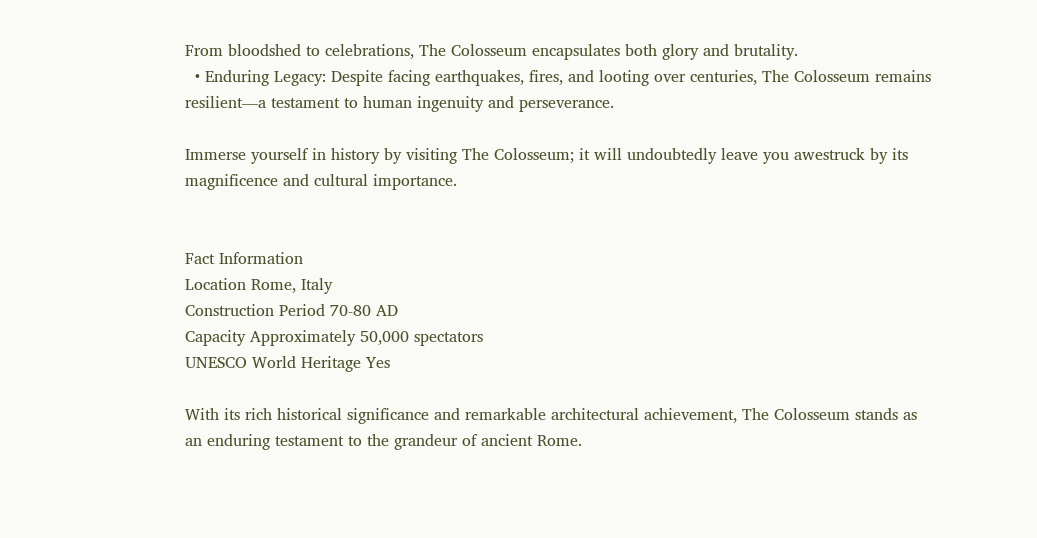From bloodshed to celebrations, The Colosseum encapsulates both glory and brutality.
  • Enduring Legacy: Despite facing earthquakes, fires, and looting over centuries, The Colosseum remains resilient—a testament to human ingenuity and perseverance.

Immerse yourself in history by visiting The Colosseum; it will undoubtedly leave you awestruck by its magnificence and cultural importance.


Fact Information
Location Rome, Italy
Construction Period 70-80 AD
Capacity Approximately 50,000 spectators
UNESCO World Heritage Yes

With its rich historical significance and remarkable architectural achievement, The Colosseum stands as an enduring testament to the grandeur of ancient Rome.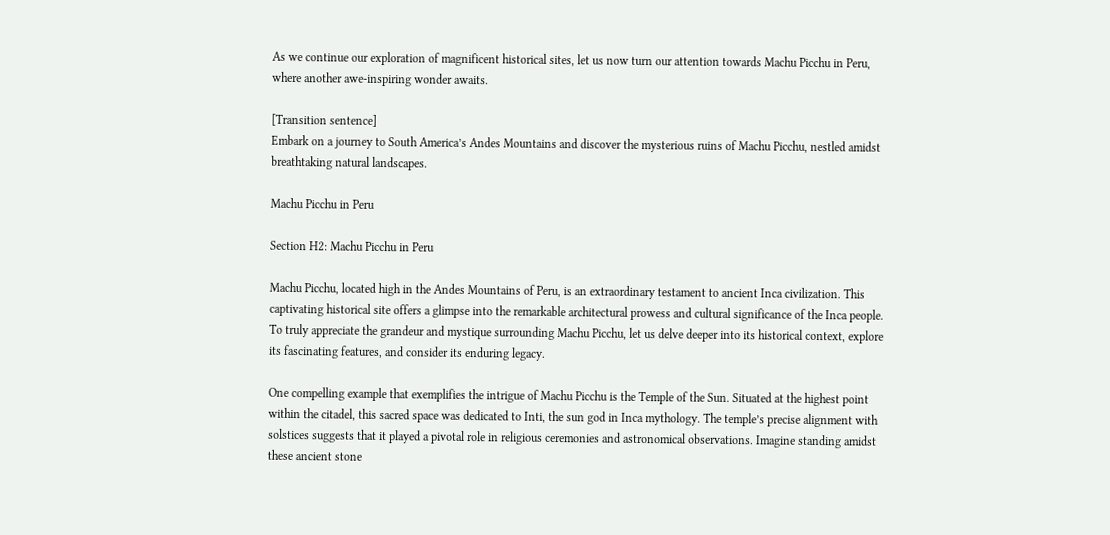As we continue our exploration of magnificent historical sites, let us now turn our attention towards Machu Picchu in Peru, where another awe-inspiring wonder awaits.

[Transition sentence]
Embark on a journey to South America’s Andes Mountains and discover the mysterious ruins of Machu Picchu, nestled amidst breathtaking natural landscapes.

Machu Picchu in Peru

Section H2: Machu Picchu in Peru

Machu Picchu, located high in the Andes Mountains of Peru, is an extraordinary testament to ancient Inca civilization. This captivating historical site offers a glimpse into the remarkable architectural prowess and cultural significance of the Inca people. To truly appreciate the grandeur and mystique surrounding Machu Picchu, let us delve deeper into its historical context, explore its fascinating features, and consider its enduring legacy.

One compelling example that exemplifies the intrigue of Machu Picchu is the Temple of the Sun. Situated at the highest point within the citadel, this sacred space was dedicated to Inti, the sun god in Inca mythology. The temple’s precise alignment with solstices suggests that it played a pivotal role in religious ceremonies and astronomical observations. Imagine standing amidst these ancient stone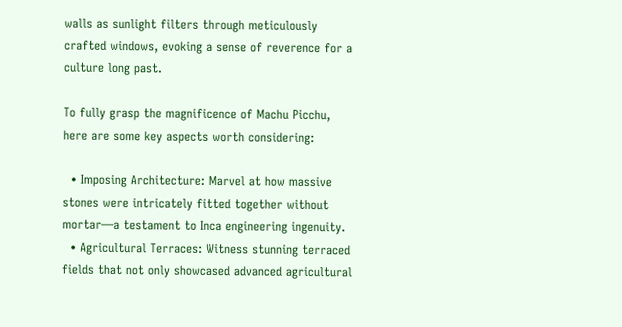walls as sunlight filters through meticulously crafted windows, evoking a sense of reverence for a culture long past.

To fully grasp the magnificence of Machu Picchu, here are some key aspects worth considering:

  • Imposing Architecture: Marvel at how massive stones were intricately fitted together without mortar—a testament to Inca engineering ingenuity.
  • Agricultural Terraces: Witness stunning terraced fields that not only showcased advanced agricultural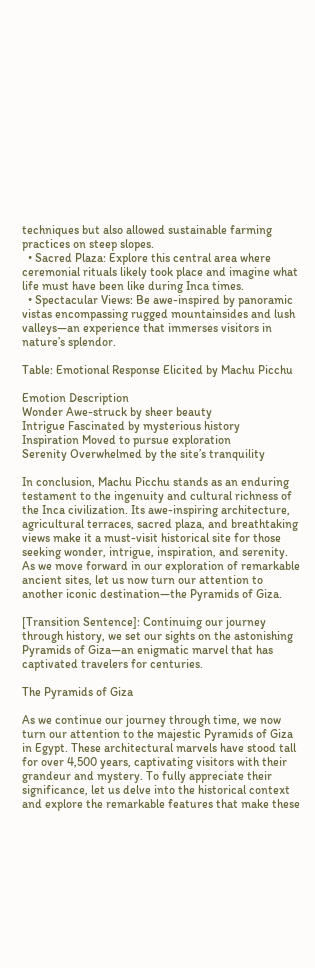techniques but also allowed sustainable farming practices on steep slopes.
  • Sacred Plaza: Explore this central area where ceremonial rituals likely took place and imagine what life must have been like during Inca times.
  • Spectacular Views: Be awe-inspired by panoramic vistas encompassing rugged mountainsides and lush valleys—an experience that immerses visitors in nature’s splendor.

Table: Emotional Response Elicited by Machu Picchu

Emotion Description
Wonder Awe-struck by sheer beauty
Intrigue Fascinated by mysterious history
Inspiration Moved to pursue exploration
Serenity Overwhelmed by the site’s tranquility

In conclusion, Machu Picchu stands as an enduring testament to the ingenuity and cultural richness of the Inca civilization. Its awe-inspiring architecture, agricultural terraces, sacred plaza, and breathtaking views make it a must-visit historical site for those seeking wonder, intrigue, inspiration, and serenity. As we move forward in our exploration of remarkable ancient sites, let us now turn our attention to another iconic destination—the Pyramids of Giza.

[Transition Sentence]: Continuing our journey through history, we set our sights on the astonishing Pyramids of Giza—an enigmatic marvel that has captivated travelers for centuries.

The Pyramids of Giza

As we continue our journey through time, we now turn our attention to the majestic Pyramids of Giza in Egypt. These architectural marvels have stood tall for over 4,500 years, captivating visitors with their grandeur and mystery. To fully appreciate their significance, let us delve into the historical context and explore the remarkable features that make these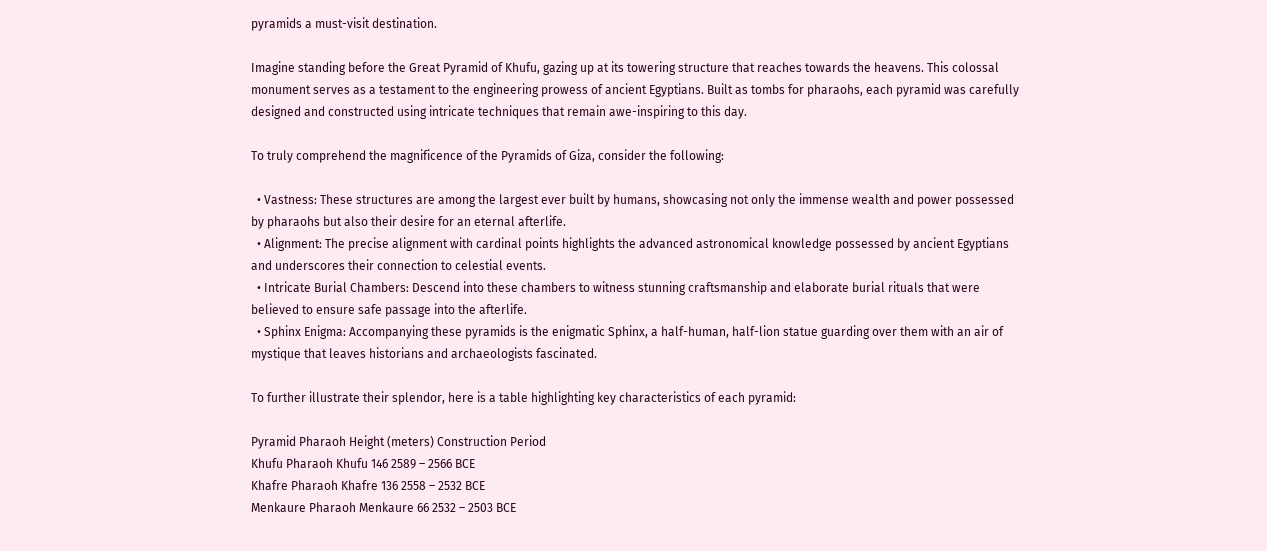pyramids a must-visit destination.

Imagine standing before the Great Pyramid of Khufu, gazing up at its towering structure that reaches towards the heavens. This colossal monument serves as a testament to the engineering prowess of ancient Egyptians. Built as tombs for pharaohs, each pyramid was carefully designed and constructed using intricate techniques that remain awe-inspiring to this day.

To truly comprehend the magnificence of the Pyramids of Giza, consider the following:

  • Vastness: These structures are among the largest ever built by humans, showcasing not only the immense wealth and power possessed by pharaohs but also their desire for an eternal afterlife.
  • Alignment: The precise alignment with cardinal points highlights the advanced astronomical knowledge possessed by ancient Egyptians and underscores their connection to celestial events.
  • Intricate Burial Chambers: Descend into these chambers to witness stunning craftsmanship and elaborate burial rituals that were believed to ensure safe passage into the afterlife.
  • Sphinx Enigma: Accompanying these pyramids is the enigmatic Sphinx, a half-human, half-lion statue guarding over them with an air of mystique that leaves historians and archaeologists fascinated.

To further illustrate their splendor, here is a table highlighting key characteristics of each pyramid:

Pyramid Pharaoh Height (meters) Construction Period
Khufu Pharaoh Khufu 146 2589 – 2566 BCE
Khafre Pharaoh Khafre 136 2558 – 2532 BCE
Menkaure Pharaoh Menkaure 66 2532 – 2503 BCE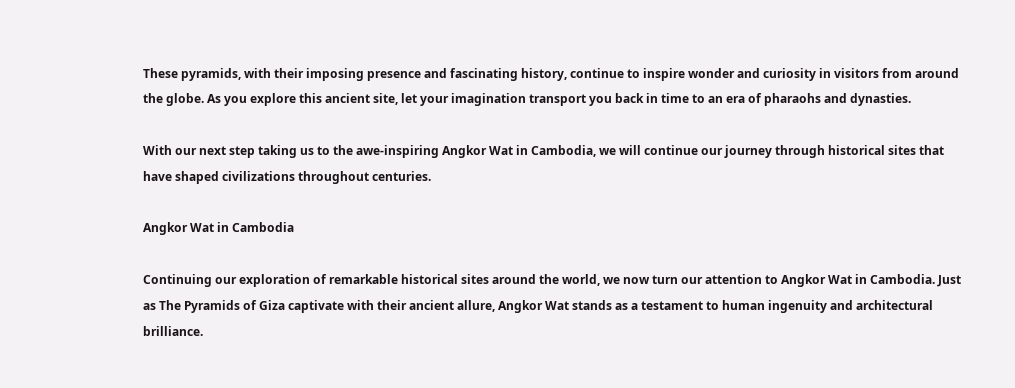These pyramids, with their imposing presence and fascinating history, continue to inspire wonder and curiosity in visitors from around the globe. As you explore this ancient site, let your imagination transport you back in time to an era of pharaohs and dynasties.

With our next step taking us to the awe-inspiring Angkor Wat in Cambodia, we will continue our journey through historical sites that have shaped civilizations throughout centuries.

Angkor Wat in Cambodia

Continuing our exploration of remarkable historical sites around the world, we now turn our attention to Angkor Wat in Cambodia. Just as The Pyramids of Giza captivate with their ancient allure, Angkor Wat stands as a testament to human ingenuity and architectural brilliance.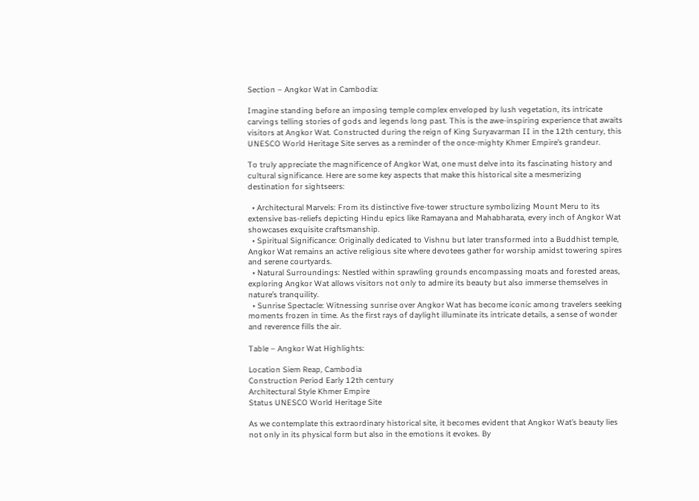Section – Angkor Wat in Cambodia:

Imagine standing before an imposing temple complex enveloped by lush vegetation, its intricate carvings telling stories of gods and legends long past. This is the awe-inspiring experience that awaits visitors at Angkor Wat. Constructed during the reign of King Suryavarman II in the 12th century, this UNESCO World Heritage Site serves as a reminder of the once-mighty Khmer Empire’s grandeur.

To truly appreciate the magnificence of Angkor Wat, one must delve into its fascinating history and cultural significance. Here are some key aspects that make this historical site a mesmerizing destination for sightseers:

  • Architectural Marvels: From its distinctive five-tower structure symbolizing Mount Meru to its extensive bas-reliefs depicting Hindu epics like Ramayana and Mahabharata, every inch of Angkor Wat showcases exquisite craftsmanship.
  • Spiritual Significance: Originally dedicated to Vishnu but later transformed into a Buddhist temple, Angkor Wat remains an active religious site where devotees gather for worship amidst towering spires and serene courtyards.
  • Natural Surroundings: Nestled within sprawling grounds encompassing moats and forested areas, exploring Angkor Wat allows visitors not only to admire its beauty but also immerse themselves in nature’s tranquility.
  • Sunrise Spectacle: Witnessing sunrise over Angkor Wat has become iconic among travelers seeking moments frozen in time. As the first rays of daylight illuminate its intricate details, a sense of wonder and reverence fills the air.

Table – Angkor Wat Highlights:

Location Siem Reap, Cambodia
Construction Period Early 12th century
Architectural Style Khmer Empire
Status UNESCO World Heritage Site

As we contemplate this extraordinary historical site, it becomes evident that Angkor Wat’s beauty lies not only in its physical form but also in the emotions it evokes. By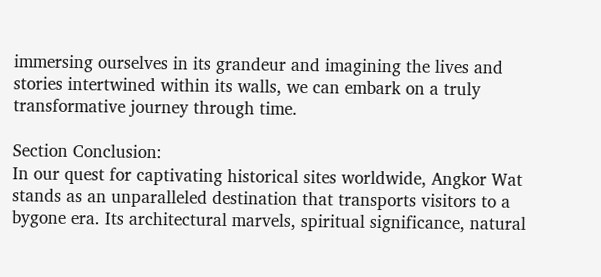immersing ourselves in its grandeur and imagining the lives and stories intertwined within its walls, we can embark on a truly transformative journey through time.

Section Conclusion:
In our quest for captivating historical sites worldwide, Angkor Wat stands as an unparalleled destination that transports visitors to a bygone era. Its architectural marvels, spiritual significance, natural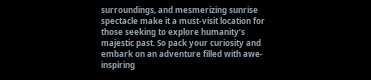surroundings, and mesmerizing sunrise spectacle make it a must-visit location for those seeking to explore humanity’s majestic past. So pack your curiosity and embark on an adventure filled with awe-inspiring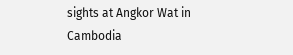sights at Angkor Wat in Cambodia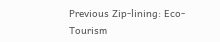Previous Zip-lining: Eco-Tourism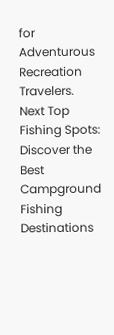for Adventurous Recreation Travelers.
Next Top Fishing Spots: Discover the Best Campground Fishing Destinations